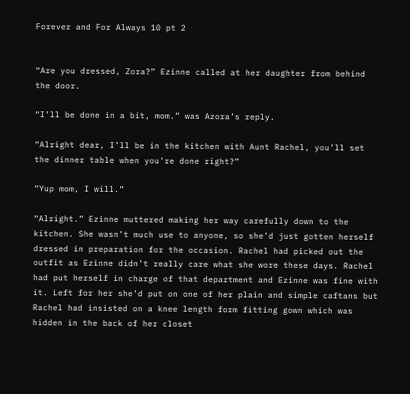Forever and For Always 10 pt 2


“Are you dressed, Zora?” Ezinne called at her daughter from behind the door.

“I’ll be done in a bit, mom.” was Azora’s reply.

“Alright dear, I’ll be in the kitchen with Aunt Rachel, you’ll set the dinner table when you’re done right?”

“Yup mom, I will.”

“Alright.” Ezinne muttered making her way carefully down to the kitchen. She wasn’t much use to anyone, so she’d just gotten herself dressed in preparation for the occasion. Rachel had picked out the outfit as Ezinne didn’t really care what she wore these days. Rachel had put herself in charge of that department and Ezinne was fine with it. Left for her she’d put on one of her plain and simple caftans but Rachel had insisted on a knee length form fitting gown which was hidden in the back of her closet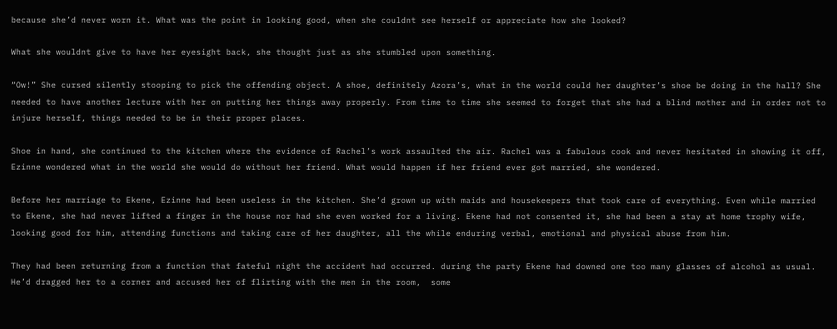because she’d never worn it. What was the point in looking good, when she couldnt see herself or appreciate how she looked?

What she wouldnt give to have her eyesight back, she thought just as she stumbled upon something.

“Ow!” She cursed silently stooping to pick the offending object. A shoe, definitely Azora’s, what in the world could her daughter’s shoe be doing in the hall? She needed to have another lecture with her on putting her things away properly. From time to time she seemed to forget that she had a blind mother and in order not to injure herself, things needed to be in their proper places.

Shoe in hand, she continued to the kitchen where the evidence of Rachel’s work assaulted the air. Rachel was a fabulous cook and never hesitated in showing it off, Ezinne wondered what in the world she would do without her friend. What would happen if her friend ever got married, she wondered.

Before her marriage to Ekene, Ezinne had been useless in the kitchen. She’d grown up with maids and housekeepers that took care of everything. Even while married to Ekene, she had never lifted a finger in the house nor had she even worked for a living. Ekene had not consented it, she had been a stay at home trophy wife, looking good for him, attending functions and taking care of her daughter, all the while enduring verbal, emotional and physical abuse from him.

They had been returning from a function that fateful night the accident had occurred. during the party Ekene had downed one too many glasses of alcohol as usual. He’d dragged her to a corner and accused her of flirting with the men in the room,  some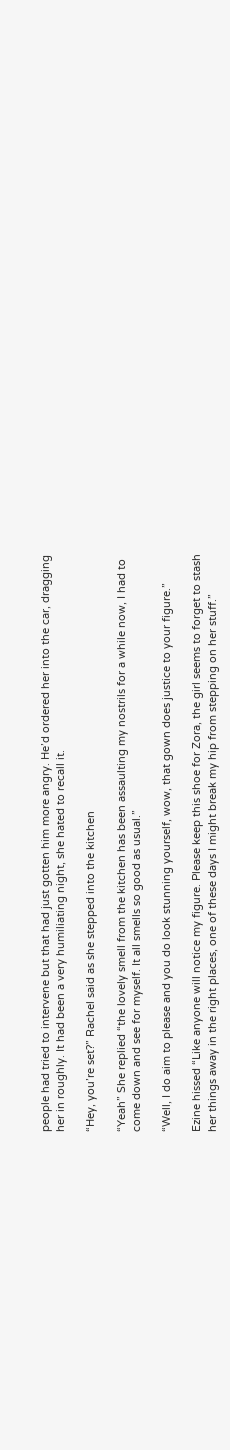people had tried to intervene but that had just gotten him more angry. He’d ordered her into the car, dragging her in roughly. It had been a very humiliating night, she hated to recall it.

“Hey, you’re set?” Rachel said as she stepped into the kitchen

“Yeah” She replied “the lovely smell from the kitchen has been assaulting my nostrils for a while now, I had to come down and see for myself. It all smells so good as usual.”

“Well, I do aim to please and you do look stunning yourself, wow, that gown does justice to your figure.”

Ezine hissed “Like anyone will notice my figure. Please keep this shoe for Zora, the girl seems to forget to stash her things away in the right places, one of these days I might break my hip from stepping on her stuff.”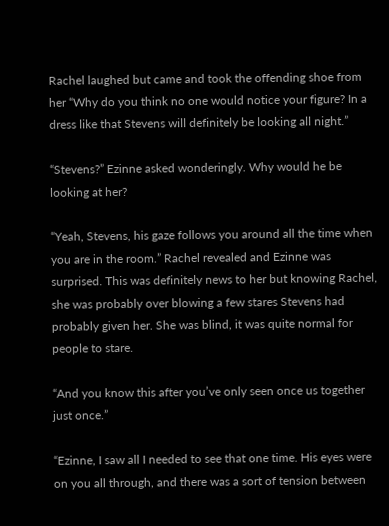Rachel laughed but came and took the offending shoe from her “Why do you think no one would notice your figure? In a dress like that Stevens will definitely be looking all night.”

“Stevens?” Ezinne asked wonderingly. Why would he be looking at her?

“Yeah, Stevens, his gaze follows you around all the time when you are in the room.” Rachel revealed and Ezinne was surprised. This was definitely news to her but knowing Rachel, she was probably over blowing a few stares Stevens had probably given her. She was blind, it was quite normal for people to stare.

“And you know this after you’ve only seen once us together just once.”

“Ezinne, I saw all I needed to see that one time. His eyes were on you all through, and there was a sort of tension between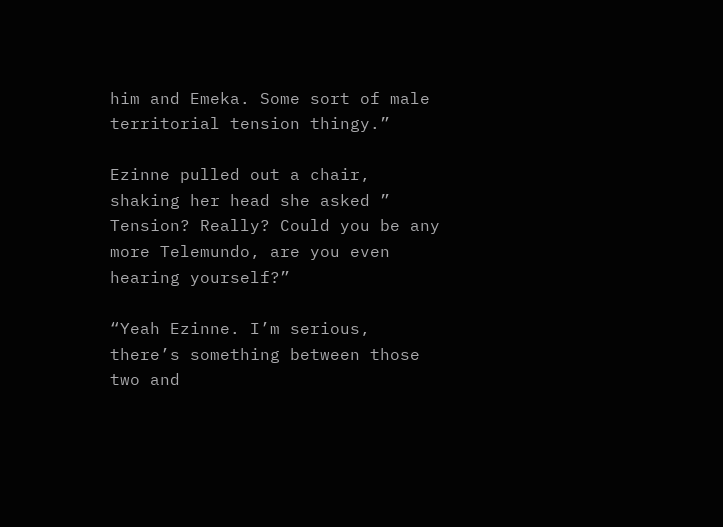him and Emeka. Some sort of male territorial tension thingy.”

Ezinne pulled out a chair, shaking her head she asked ” Tension? Really? Could you be any more Telemundo, are you even hearing yourself?”

“Yeah Ezinne. I’m serious, there’s something between those two and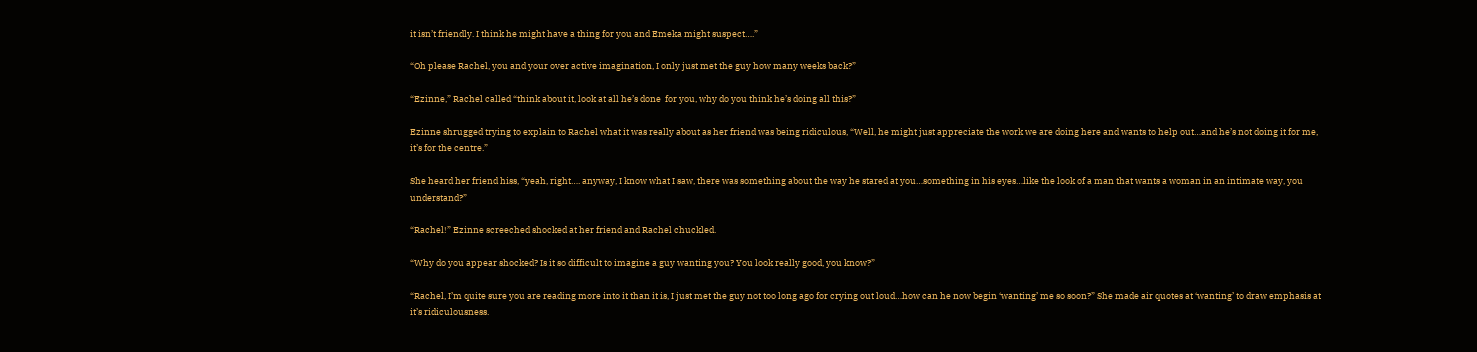it isn’t friendly. I think he might have a thing for you and Emeka might suspect….”

“Oh please Rachel, you and your over active imagination, I only just met the guy how many weeks back?”

“Ezinne,” Rachel called “think about it, look at all he’s done  for you, why do you think he’s doing all this?”

Ezinne shrugged trying to explain to Rachel what it was really about as her friend was being ridiculous, “Well, he might just appreciate the work we are doing here and wants to help out…and he’s not doing it for me, it’s for the centre.”

She heard her friend hiss, “yeah, right…. anyway, I know what I saw, there was something about the way he stared at you…something in his eyes…like the look of a man that wants a woman in an intimate way, you understand?”

“Rachel!” Ezinne screeched shocked at her friend and Rachel chuckled.

“Why do you appear shocked? Is it so difficult to imagine a guy wanting you? You look really good, you know?”

“Rachel, I’m quite sure you are reading more into it than it is, I just met the guy not too long ago for crying out loud…how can he now begin ‘wanting’ me so soon?” She made air quotes at ‘wanting’ to draw emphasis at it’s ridiculousness.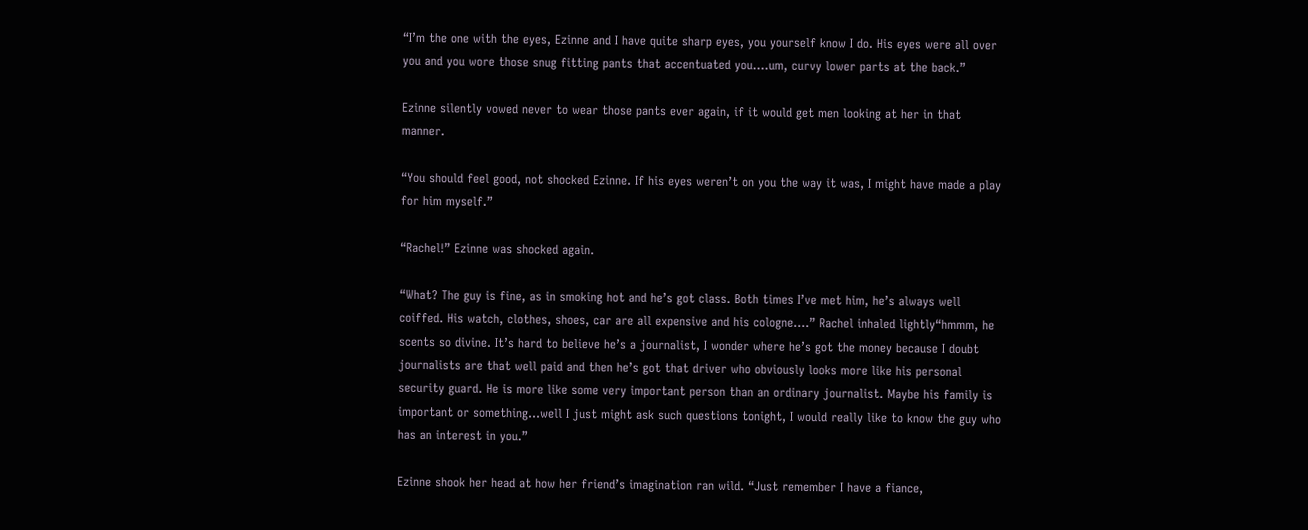“I’m the one with the eyes, Ezinne and I have quite sharp eyes, you yourself know I do. His eyes were all over you and you wore those snug fitting pants that accentuated you….um, curvy lower parts at the back.”

Ezinne silently vowed never to wear those pants ever again, if it would get men looking at her in that manner.

“You should feel good, not shocked Ezinne. If his eyes weren’t on you the way it was, I might have made a play for him myself.”

“Rachel!” Ezinne was shocked again.

“What? The guy is fine, as in smoking hot and he’s got class. Both times I’ve met him, he’s always well coiffed. His watch, clothes, shoes, car are all expensive and his cologne….” Rachel inhaled lightly“hmmm, he scents so divine. It’s hard to believe he’s a journalist, I wonder where he’s got the money because I doubt journalists are that well paid and then he’s got that driver who obviously looks more like his personal security guard. He is more like some very important person than an ordinary journalist. Maybe his family is important or something…well I just might ask such questions tonight, I would really like to know the guy who has an interest in you.”

Ezinne shook her head at how her friend’s imagination ran wild. “Just remember I have a fiance,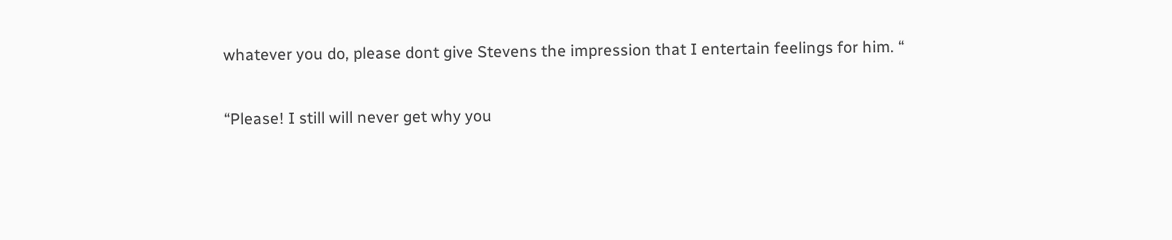whatever you do, please dont give Stevens the impression that I entertain feelings for him. “

“Please! I still will never get why you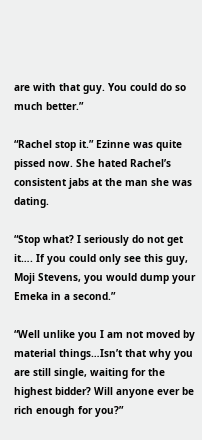are with that guy. You could do so much better.”

“Rachel stop it.” Ezinne was quite pissed now. She hated Rachel’s consistent jabs at the man she was dating.

“Stop what? I seriously do not get it…. If you could only see this guy, Moji Stevens, you would dump your Emeka in a second.”

“Well unlike you I am not moved by material things…Isn’t that why you are still single, waiting for the highest bidder? Will anyone ever be rich enough for you?”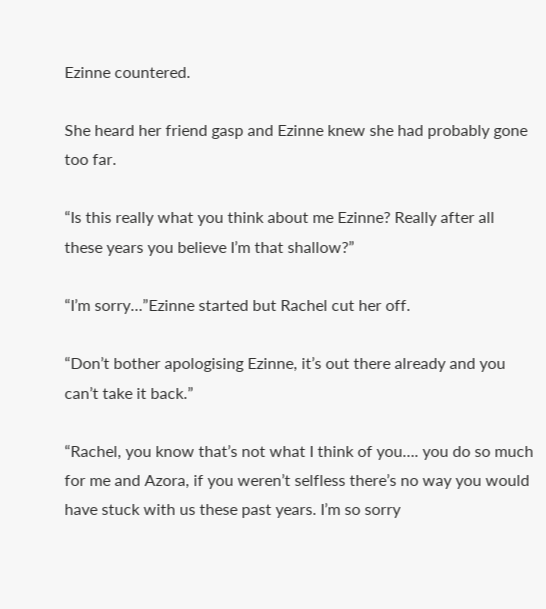Ezinne countered.

She heard her friend gasp and Ezinne knew she had probably gone too far.

“Is this really what you think about me Ezinne? Really after all these years you believe I’m that shallow?”

“I’m sorry…”Ezinne started but Rachel cut her off.

“Don’t bother apologising Ezinne, it’s out there already and you can’t take it back.”

“Rachel, you know that’s not what I think of you…. you do so much for me and Azora, if you weren’t selfless there’s no way you would have stuck with us these past years. I’m so sorry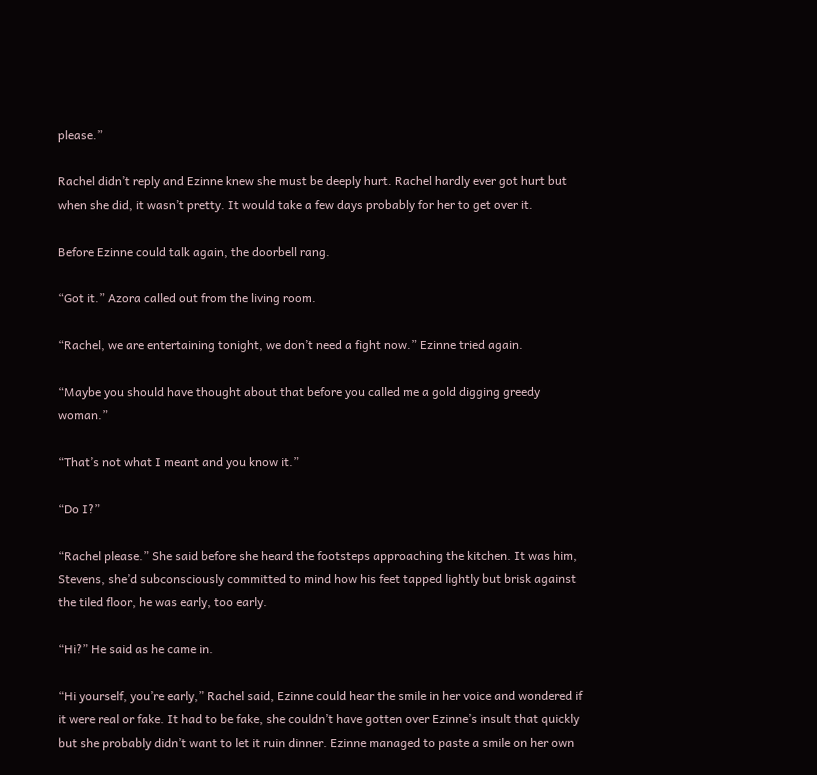please.”

Rachel didn’t reply and Ezinne knew she must be deeply hurt. Rachel hardly ever got hurt but when she did, it wasn’t pretty. It would take a few days probably for her to get over it.

Before Ezinne could talk again, the doorbell rang.

“Got it.” Azora called out from the living room.

“Rachel, we are entertaining tonight, we don’t need a fight now.” Ezinne tried again.

“Maybe you should have thought about that before you called me a gold digging greedy woman.”

“That’s not what I meant and you know it.”

“Do I?”

“Rachel please.” She said before she heard the footsteps approaching the kitchen. It was him, Stevens, she’d subconsciously committed to mind how his feet tapped lightly but brisk against the tiled floor, he was early, too early.

“Hi?” He said as he came in.

“Hi yourself, you’re early,” Rachel said, Ezinne could hear the smile in her voice and wondered if it were real or fake. It had to be fake, she couldn’t have gotten over Ezinne’s insult that quickly but she probably didn’t want to let it ruin dinner. Ezinne managed to paste a smile on her own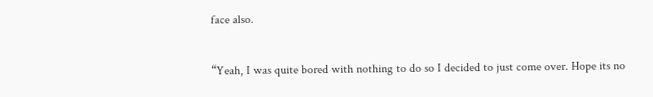face also.

“Yeah, I was quite bored with nothing to do so I decided to just come over. Hope its no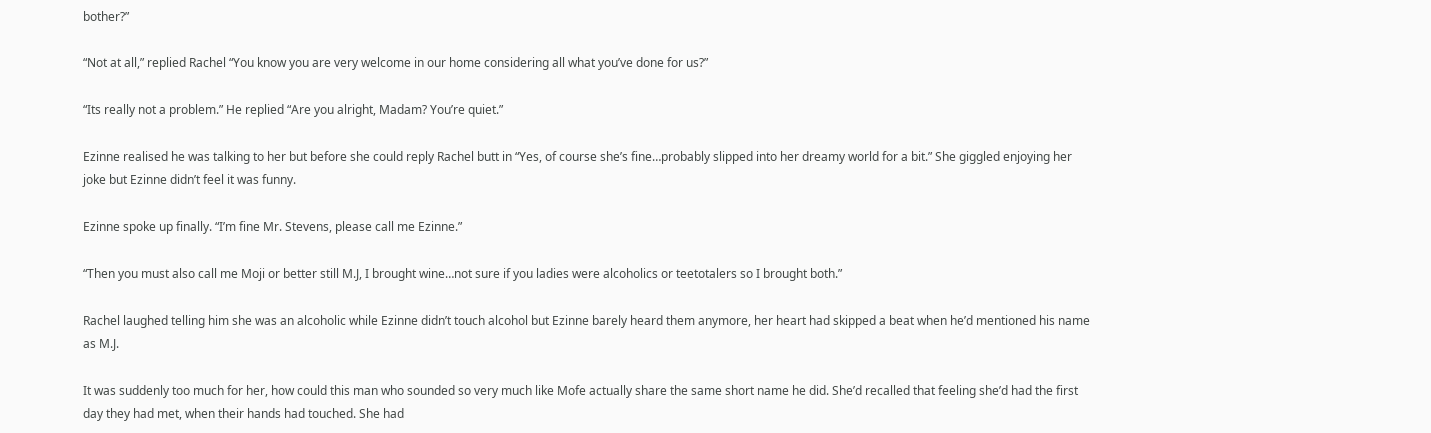bother?”

“Not at all,” replied Rachel “You know you are very welcome in our home considering all what you’ve done for us?”

“Its really not a problem.” He replied “Are you alright, Madam? You’re quiet.”

Ezinne realised he was talking to her but before she could reply Rachel butt in “Yes, of course she’s fine…probably slipped into her dreamy world for a bit.” She giggled enjoying her joke but Ezinne didn’t feel it was funny.

Ezinne spoke up finally. “I’m fine Mr. Stevens, please call me Ezinne.”

“Then you must also call me Moji or better still M.J, I brought wine…not sure if you ladies were alcoholics or teetotalers so I brought both.”

Rachel laughed telling him she was an alcoholic while Ezinne didn’t touch alcohol but Ezinne barely heard them anymore, her heart had skipped a beat when he’d mentioned his name as M.J.

It was suddenly too much for her, how could this man who sounded so very much like Mofe actually share the same short name he did. She’d recalled that feeling she’d had the first day they had met, when their hands had touched. She had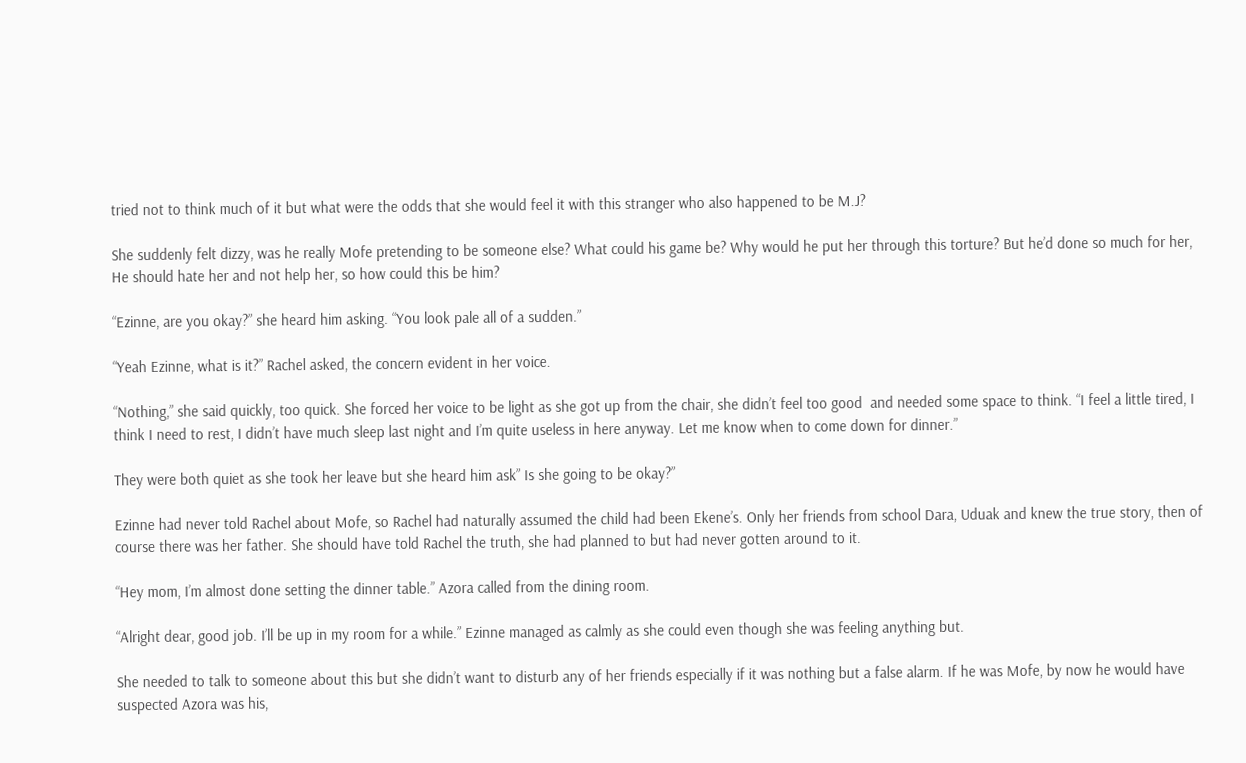tried not to think much of it but what were the odds that she would feel it with this stranger who also happened to be M.J?

She suddenly felt dizzy, was he really Mofe pretending to be someone else? What could his game be? Why would he put her through this torture? But he’d done so much for her, He should hate her and not help her, so how could this be him?

“Ezinne, are you okay?” she heard him asking. “You look pale all of a sudden.”

“Yeah Ezinne, what is it?” Rachel asked, the concern evident in her voice.

“Nothing,” she said quickly, too quick. She forced her voice to be light as she got up from the chair, she didn’t feel too good  and needed some space to think. “I feel a little tired, I think I need to rest, I didn’t have much sleep last night and I’m quite useless in here anyway. Let me know when to come down for dinner.”

They were both quiet as she took her leave but she heard him ask” Is she going to be okay?”

Ezinne had never told Rachel about Mofe, so Rachel had naturally assumed the child had been Ekene’s. Only her friends from school Dara, Uduak and knew the true story, then of course there was her father. She should have told Rachel the truth, she had planned to but had never gotten around to it.

“Hey mom, I’m almost done setting the dinner table.” Azora called from the dining room.

“Alright dear, good job. I’ll be up in my room for a while.” Ezinne managed as calmly as she could even though she was feeling anything but.

She needed to talk to someone about this but she didn’t want to disturb any of her friends especially if it was nothing but a false alarm. If he was Mofe, by now he would have suspected Azora was his,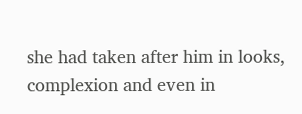she had taken after him in looks, complexion and even in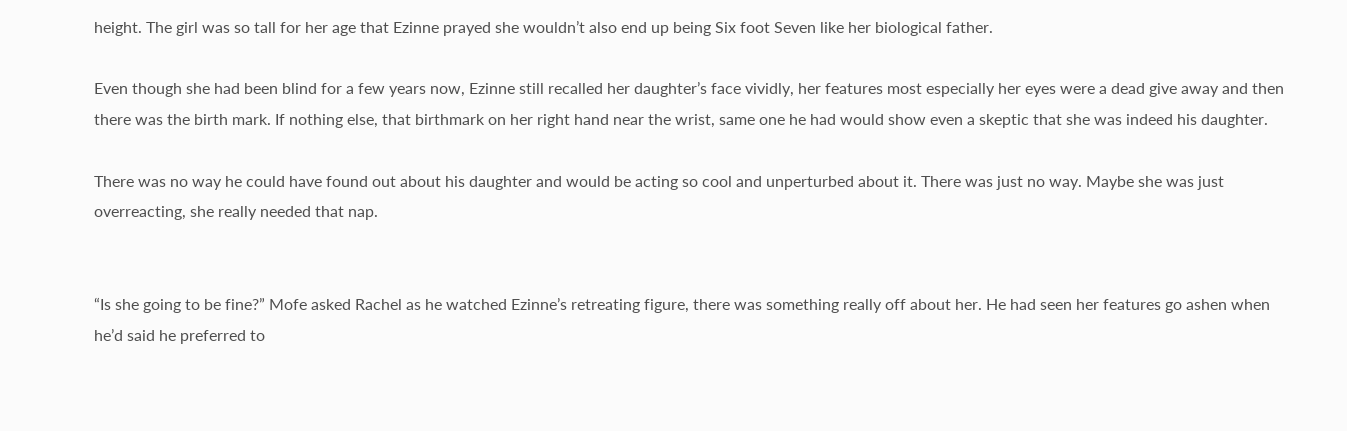height. The girl was so tall for her age that Ezinne prayed she wouldn’t also end up being Six foot Seven like her biological father.

Even though she had been blind for a few years now, Ezinne still recalled her daughter’s face vividly, her features most especially her eyes were a dead give away and then there was the birth mark. If nothing else, that birthmark on her right hand near the wrist, same one he had would show even a skeptic that she was indeed his daughter.

There was no way he could have found out about his daughter and would be acting so cool and unperturbed about it. There was just no way. Maybe she was just overreacting, she really needed that nap.


“Is she going to be fine?” Mofe asked Rachel as he watched Ezinne’s retreating figure, there was something really off about her. He had seen her features go ashen when he’d said he preferred to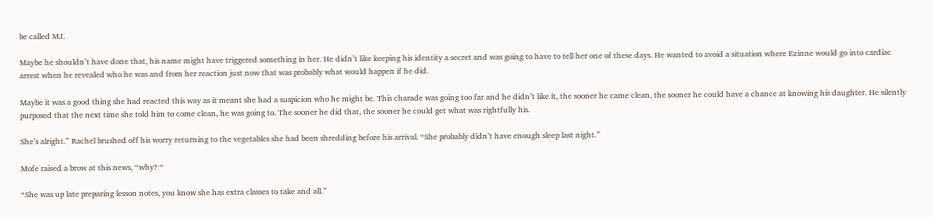be called MJ.

Maybe he shouldn’t have done that, his name might have triggered something in her. He didn’t like keeping his identity a secret and was going to have to tell her one of these days. He wanted to avoid a situation where Ezinne would go into cardiac arrest when he revealed who he was and from her reaction just now that was probably what would happen if he did.

Maybe it was a good thing she had reacted this way as it meant she had a suspicion who he might be. This charade was going too far and he didn’t like it, the sooner he came clean, the sooner he could have a chance at knowing his daughter. He silently purposed that the next time she told him to come clean, he was going to. The sooner he did that, the sooner he could get what was rightfully his.

She’s alright.” Rachel brushed off his worry returning to the vegetables she had been shredding before his arrival. “She probably didn’t have enough sleep last night.”

Mofe raised a brow at this news, “why? “

“She was up late preparing lesson notes, you know she has extra classes to take and all.”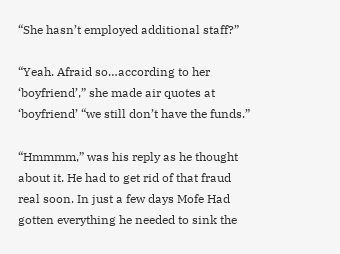“She hasn’t employed additional staff?”

“Yeah. Afraid so…according to her ‘boyfriend’,” she made air quotes at ‘boyfriend’ “we still don’t have the funds.”

“Hmmmm,” was his reply as he thought about it. He had to get rid of that fraud real soon. In just a few days Mofe Had gotten everything he needed to sink the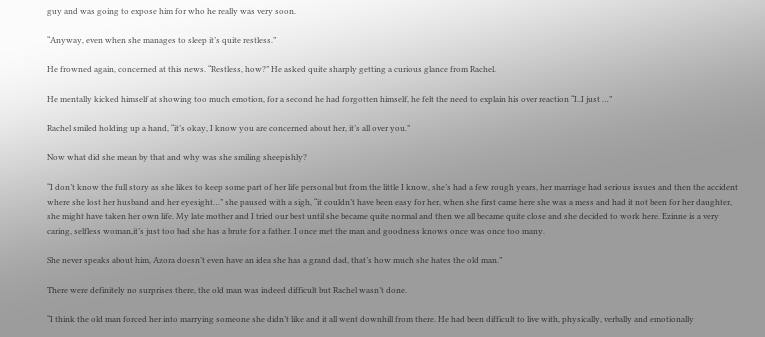guy and was going to expose him for who he really was very soon.

“Anyway, even when she manages to sleep it’s quite restless.”

He frowned again, concerned at this news. “Restless, how?” He asked quite sharply getting a curious glance from Rachel.

He mentally kicked himself at showing too much emotion, for a second he had forgotten himself, he felt the need to explain his over reaction “I..I just …”

Rachel smiled holding up a hand, “it’s okay, I know you are concerned about her, it’s all over you.”

Now what did she mean by that and why was she smiling sheepishly?

“I don’t know the full story as she likes to keep some part of her life personal but from the little I know, she’s had a few rough years, her marriage had serious issues and then the accident where she lost her husband and her eyesight…” she paused with a sigh, “it couldn’t have been easy for her, when she first came here she was a mess and had it not been for her daughter, she might have taken her own life. My late mother and I tried our best until she became quite normal and then we all became quite close and she decided to work here. Ezinne is a very caring, selfless woman,it’s just too bad she has a brute for a father. I once met the man and goodness knows once was once too many.

She never speaks about him, Azora doesn’t even have an idea she has a grand dad, that’s how much she hates the old man.”

There were definitely no surprises there, the old man was indeed difficult but Rachel wasn’t done.

“I think the old man forced her into marrying someone she didn’t like and it all went downhill from there. He had been difficult to live with, physically, verbally and emotionally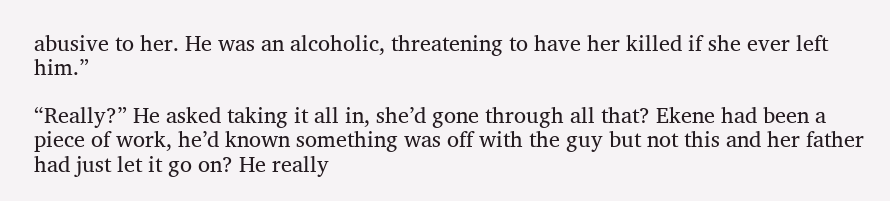abusive to her. He was an alcoholic, threatening to have her killed if she ever left him.”

“Really?” He asked taking it all in, she’d gone through all that? Ekene had been a piece of work, he’d known something was off with the guy but not this and her father had just let it go on? He really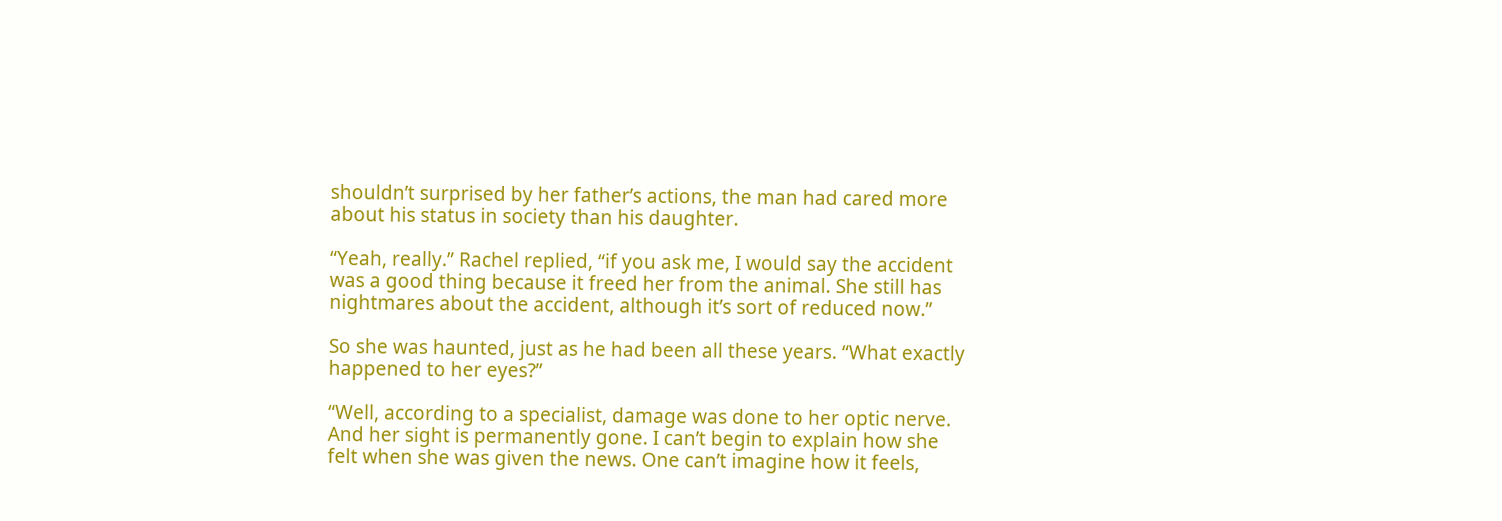shouldn’t surprised by her father’s actions, the man had cared more about his status in society than his daughter.

“Yeah, really.” Rachel replied, “if you ask me, I would say the accident was a good thing because it freed her from the animal. She still has nightmares about the accident, although it’s sort of reduced now.”

So she was haunted, just as he had been all these years. “What exactly happened to her eyes?”

“Well, according to a specialist, damage was done to her optic nerve. And her sight is permanently gone. I can’t begin to explain how she felt when she was given the news. One can’t imagine how it feels,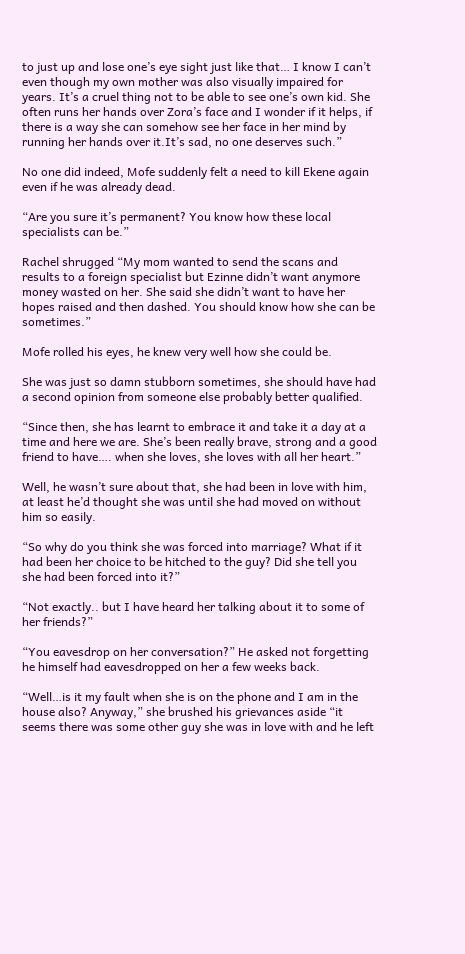to just up and lose one’s eye sight just like that… I know I can’t even though my own mother was also visually impaired for years. It’s a cruel thing not to be able to see one’s own kid. She often runs her hands over Zora’s face and I wonder if it helps, if there is a way she can somehow see her face in her mind by running her hands over it.It’s sad, no one deserves such.”

No one did indeed, Mofe suddenly felt a need to kill Ekene again even if he was already dead.

“Are you sure it’s permanent? You know how these local specialists can be.”

Rachel shrugged “My mom wanted to send the scans and results to a foreign specialist but Ezinne didn’t want anymore money wasted on her. She said she didn’t want to have her hopes raised and then dashed. You should know how she can be sometimes.”

Mofe rolled his eyes, he knew very well how she could be.

She was just so damn stubborn sometimes, she should have had a second opinion from someone else probably better qualified.

“Since then, she has learnt to embrace it and take it a day at a time and here we are. She’s been really brave, strong and a good friend to have…. when she loves, she loves with all her heart.”

Well, he wasn’t sure about that, she had been in love with him, at least he’d thought she was until she had moved on without him so easily.

“So why do you think she was forced into marriage? What if it had been her choice to be hitched to the guy? Did she tell you she had been forced into it?”

“Not exactly.. but I have heard her talking about it to some of her friends?”

“You eavesdrop on her conversation?” He asked not forgetting he himself had eavesdropped on her a few weeks back.

“Well…is it my fault when she is on the phone and I am in the house also? Anyway,” she brushed his grievances aside “it seems there was some other guy she was in love with and he left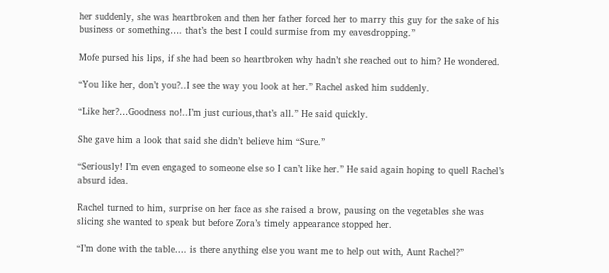her suddenly, she was heartbroken and then her father forced her to marry this guy for the sake of his business or something…. that’s the best I could surmise from my eavesdropping.”

Mofe pursed his lips, if she had been so heartbroken why hadn’t she reached out to him? He wondered.

“You like her, don’t you?..I see the way you look at her.” Rachel asked him suddenly.

“Like her?…Goodness no!..I’m just curious,that’s all.” He said quickly.

She gave him a look that said she didn’t believe him “Sure.”

“Seriously! I’m even engaged to someone else so I can’t like her.” He said again hoping to quell Rachel’s absurd idea.

Rachel turned to him, surprise on her face as she raised a brow, pausing on the vegetables she was slicing she wanted to speak but before Zora’s timely appearance stopped her.

“I’m done with the table…. is there anything else you want me to help out with, Aunt Rachel?”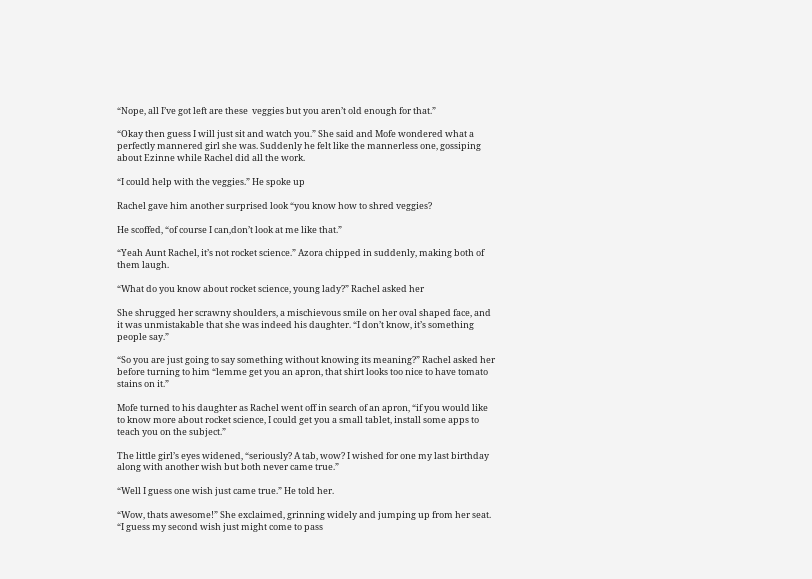“Nope, all I’ve got left are these  veggies but you aren’t old enough for that.”

“Okay then guess I will just sit and watch you.” She said and Mofe wondered what a perfectly mannered girl she was. Suddenly he felt like the mannerless one, gossiping about Ezinne while Rachel did all the work.

“I could help with the veggies.” He spoke up

Rachel gave him another surprised look “you know how to shred veggies?

He scoffed, “of course I can,don’t look at me like that.”

“Yeah Aunt Rachel, it’s not rocket science.” Azora chipped in suddenly, making both of them laugh.

“What do you know about rocket science, young lady?” Rachel asked her

She shrugged her scrawny shoulders, a mischievous smile on her oval shaped face, and it was unmistakable that she was indeed his daughter. “I don’t know, it’s something people say.”

“So you are just going to say something without knowing its meaning?” Rachel asked her before turning to him “lemme get you an apron, that shirt looks too nice to have tomato stains on it.”

Mofe turned to his daughter as Rachel went off in search of an apron, “if you would like to know more about rocket science, I could get you a small tablet, install some apps to teach you on the subject.”

The little girl’s eyes widened, “seriously? A tab, wow? I wished for one my last birthday along with another wish but both never came true.”

“Well I guess one wish just came true.” He told her.

“Wow, thats awesome!” She exclaimed, grinning widely and jumping up from her seat. “I guess my second wish just might come to pass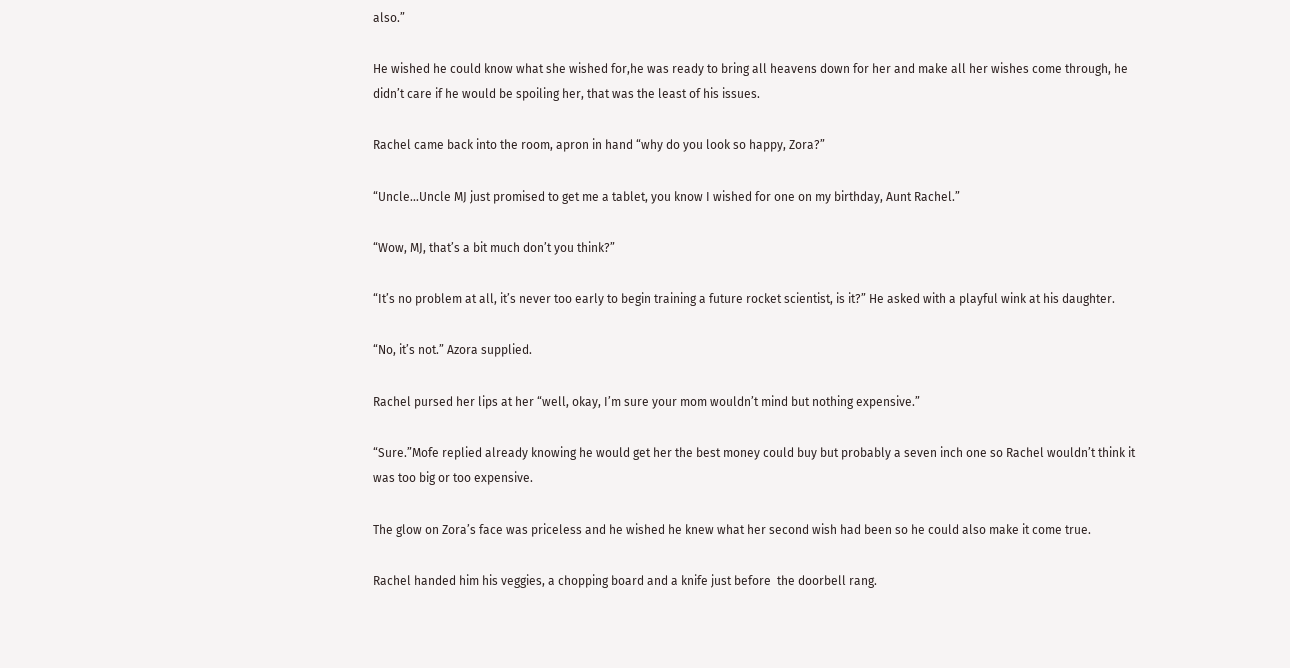also.”

He wished he could know what she wished for,he was ready to bring all heavens down for her and make all her wishes come through, he didn’t care if he would be spoiling her, that was the least of his issues.

Rachel came back into the room, apron in hand “why do you look so happy, Zora?”

“Uncle…Uncle MJ just promised to get me a tablet, you know I wished for one on my birthday, Aunt Rachel.”

“Wow, MJ, that’s a bit much don’t you think?”

“It’s no problem at all, it’s never too early to begin training a future rocket scientist, is it?” He asked with a playful wink at his daughter.

“No, it’s not.” Azora supplied.

Rachel pursed her lips at her “well, okay, I’m sure your mom wouldn’t mind but nothing expensive.”

“Sure.”Mofe replied already knowing he would get her the best money could buy but probably a seven inch one so Rachel wouldn’t think it was too big or too expensive.

The glow on Zora’s face was priceless and he wished he knew what her second wish had been so he could also make it come true.

Rachel handed him his veggies, a chopping board and a knife just before  the doorbell rang.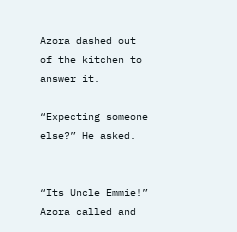Azora dashed out of the kitchen to answer it.

“Expecting someone else?” He asked.


“Its Uncle Emmie!” Azora called and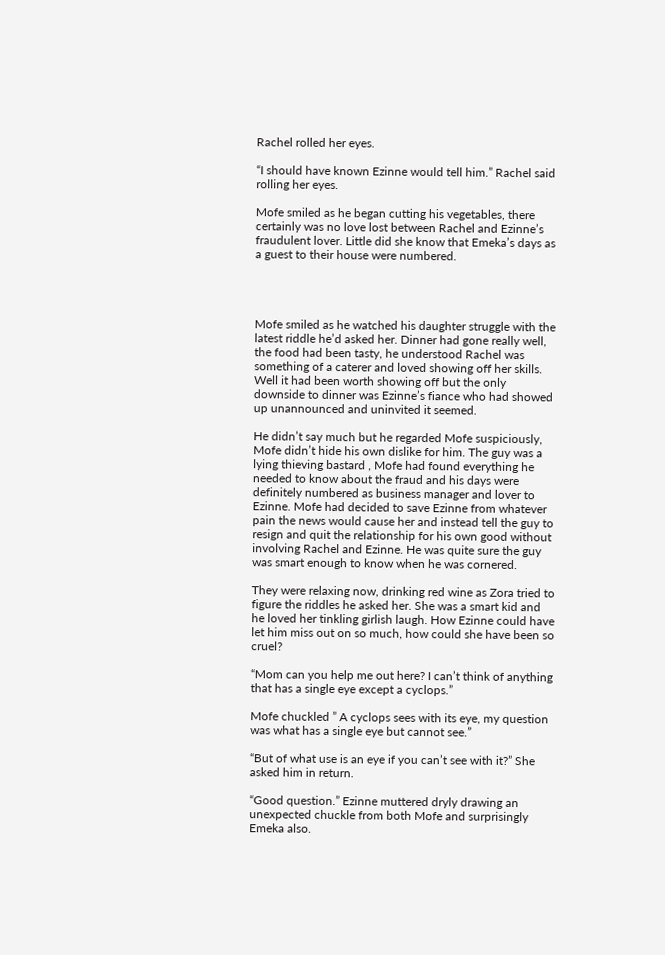Rachel rolled her eyes.

“I should have known Ezinne would tell him.” Rachel said rolling her eyes.

Mofe smiled as he began cutting his vegetables, there certainly was no love lost between Rachel and Ezinne’s fraudulent lover. Little did she know that Emeka’s days as a guest to their house were numbered.




Mofe smiled as he watched his daughter struggle with the latest riddle he’d asked her. Dinner had gone really well, the food had been tasty, he understood Rachel was something of a caterer and loved showing off her skills. Well it had been worth showing off but the only downside to dinner was Ezinne’s fiance who had showed up unannounced and uninvited it seemed.

He didn’t say much but he regarded Mofe suspiciously, Mofe didn’t hide his own dislike for him. The guy was a lying thieving bastard , Mofe had found everything he needed to know about the fraud and his days were definitely numbered as business manager and lover to Ezinne. Mofe had decided to save Ezinne from whatever pain the news would cause her and instead tell the guy to resign and quit the relationship for his own good without involving Rachel and Ezinne. He was quite sure the guy was smart enough to know when he was cornered.

They were relaxing now, drinking red wine as Zora tried to figure the riddles he asked her. She was a smart kid and he loved her tinkling girlish laugh. How Ezinne could have let him miss out on so much, how could she have been so cruel?

“Mom can you help me out here? I can’t think of anything that has a single eye except a cyclops.”

Mofe chuckled ” A cyclops sees with its eye, my question was what has a single eye but cannot see.”

“But of what use is an eye if you can’t see with it?” She asked him in return.

“Good question.” Ezinne muttered dryly drawing an unexpected chuckle from both Mofe and surprisingly Emeka also.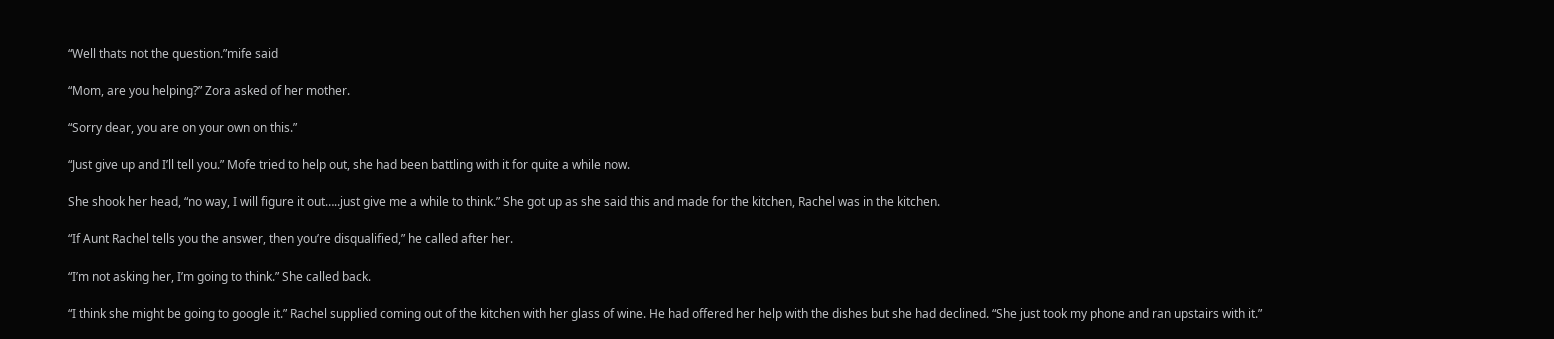“Well thats not the question.”mife said

“Mom, are you helping?” Zora asked of her mother.

“Sorry dear, you are on your own on this.”

“Just give up and I’ll tell you.” Mofe tried to help out, she had been battling with it for quite a while now.

She shook her head, “no way, I will figure it out…..just give me a while to think.” She got up as she said this and made for the kitchen, Rachel was in the kitchen.

“If Aunt Rachel tells you the answer, then you’re disqualified,” he called after her.

“I’m not asking her, I’m going to think.” She called back.

“I think she might be going to google it.” Rachel supplied coming out of the kitchen with her glass of wine. He had offered her help with the dishes but she had declined. “She just took my phone and ran upstairs with it.”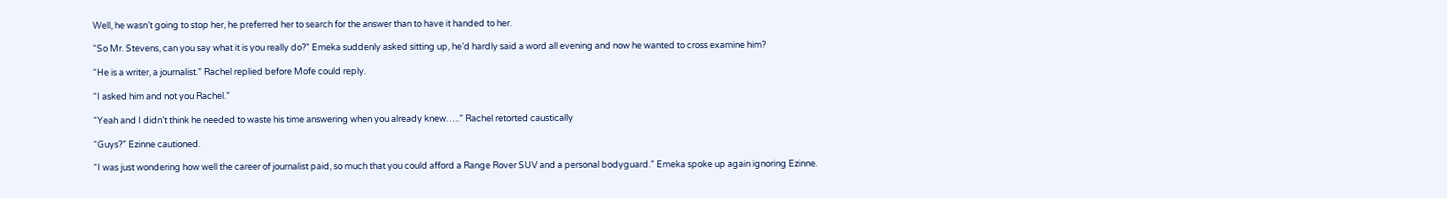Well, he wasn’t going to stop her, he preferred her to search for the answer than to have it handed to her.

“So Mr. Stevens, can you say what it is you really do?” Emeka suddenly asked sitting up, he’d hardly said a word all evening and now he wanted to cross examine him?

“He is a writer, a journalist.” Rachel replied before Mofe could reply.

“I asked him and not you Rachel.”

“Yeah and I didn’t think he needed to waste his time answering when you already knew…..” Rachel retorted caustically

“Guys?” Ezinne cautioned.

“I was just wondering how well the career of journalist paid, so much that you could afford a Range Rover SUV and a personal bodyguard.” Emeka spoke up again ignoring Ezinne.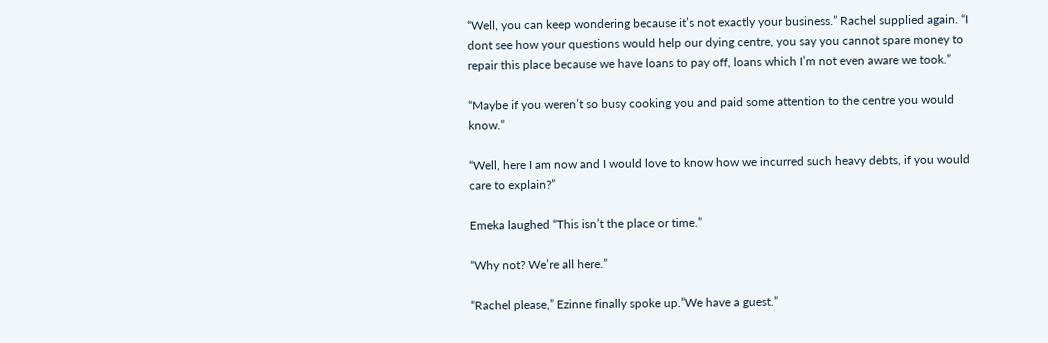“Well, you can keep wondering because it’s not exactly your business.” Rachel supplied again. “I dont see how your questions would help our dying centre, you say you cannot spare money to repair this place because we have loans to pay off, loans which I’m not even aware we took.”

“Maybe if you weren’t so busy cooking you and paid some attention to the centre you would know.”

“Well, here I am now and I would love to know how we incurred such heavy debts, if you would care to explain?”

Emeka laughed “This isn’t the place or time.”

“Why not? We’re all here.”

“Rachel please,” Ezinne finally spoke up.”We have a guest.”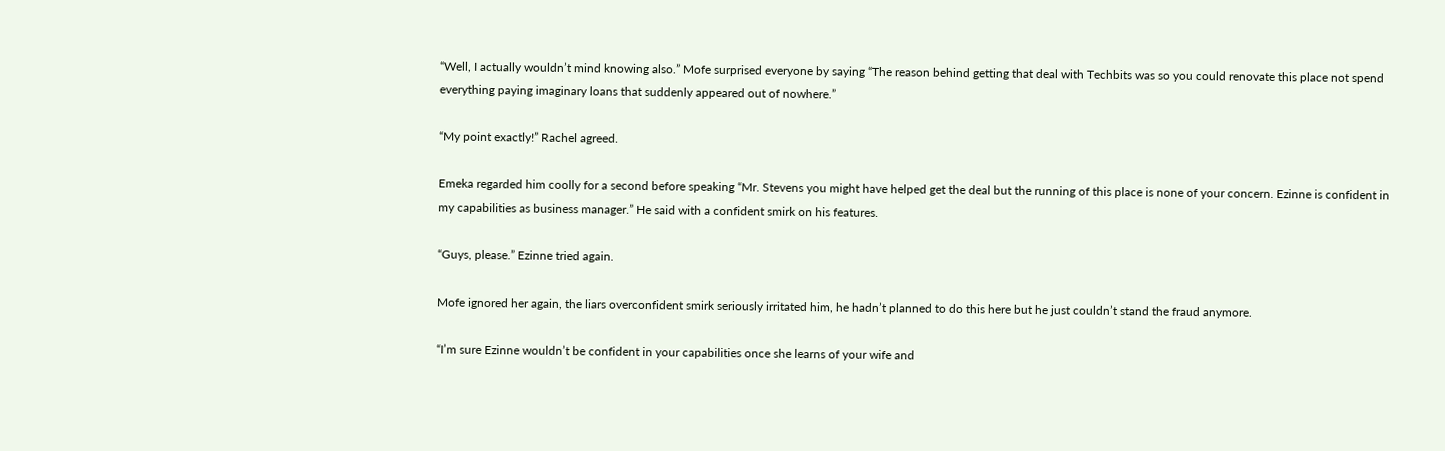“Well, I actually wouldn’t mind knowing also.” Mofe surprised everyone by saying “The reason behind getting that deal with Techbits was so you could renovate this place not spend everything paying imaginary loans that suddenly appeared out of nowhere.”

“My point exactly!” Rachel agreed.

Emeka regarded him coolly for a second before speaking “Mr. Stevens you might have helped get the deal but the running of this place is none of your concern. Ezinne is confident in my capabilities as business manager.” He said with a confident smirk on his features.

“Guys, please.” Ezinne tried again.

Mofe ignored her again, the liars overconfident smirk seriously irritated him, he hadn’t planned to do this here but he just couldn’t stand the fraud anymore.

“I’m sure Ezinne wouldn’t be confident in your capabilities once she learns of your wife and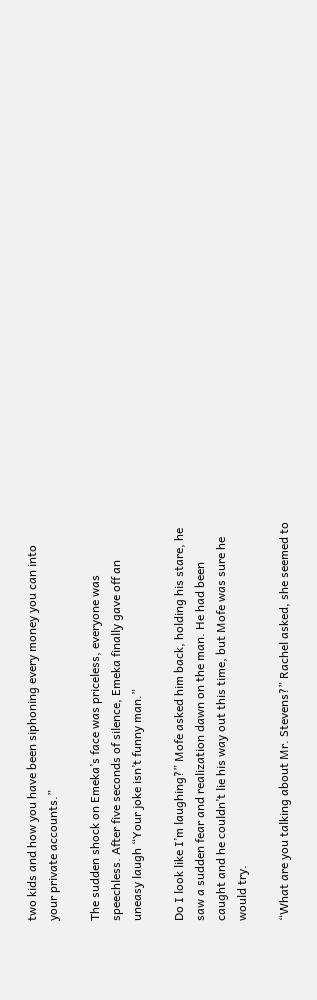two kids and how you have been siphoning every money you can into your private accounts.”

The sudden shock on Emeka’s face was priceless, everyone was speechless. After five seconds of silence, Emeka finally gave off an uneasy laugh “Your joke isn’t funny man.”

Do I look like I’m laughing?” Mofe asked him back, holding his stare, he saw a sudden fear and realization dawn on the man. He had been caught and he couldn’t lie his way out this time, but Mofe was sure he would try.

“What are you talking about Mr. Stevens?” Rachel asked, she seemed to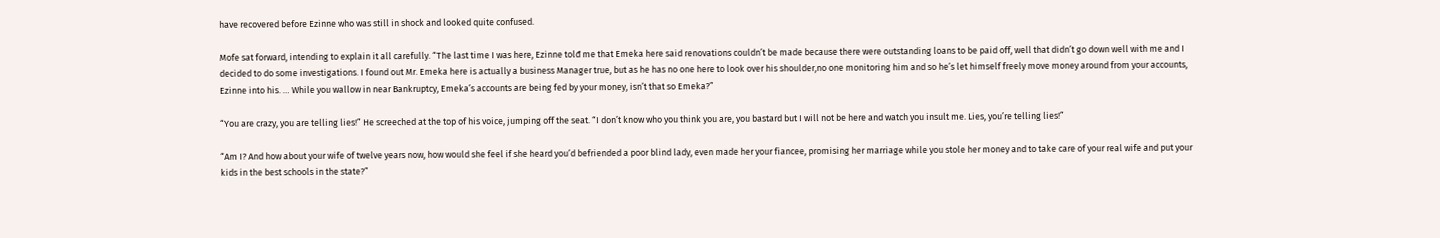have recovered before Ezinne who was still in shock and looked quite confused.

Mofe sat forward, intending to explain it all carefully. “The last time I was here, Ezinne tolđ me that Emeka here said renovations couldn’t be made because there were outstanding loans to be paid off, well that didn’t go down well with me and I decided to do some investigations. I found out Mr. Emeka here is actually a business Manager true, but as he has no one here to look over his shoulder,no one monitoring him and so he’s let himself freely move money around from your accounts, Ezinne into his. … While you wallow in near Bankruptcy, Emeka’s accounts are being fed by your money, isn’t that so Emeka?”

“You are crazy, you are telling lies!” He screeched at the top of his voice, jumping off the seat. “I don’t know who you think you are, you bastard but I will not be here and watch you insult me. Lies, you’re telling lies!”

“Am I? And how about your wife of twelve years now, how would she feel if she heard you’d befriended a poor blind lady, even made her your fiancee, promising her marriage while you stole her money and to take care of your real wife and put your kids in the best schools in the state?”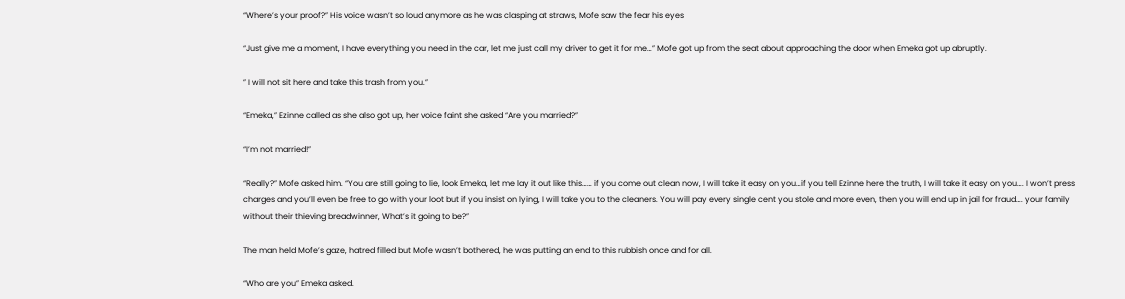“Where’s your proof?” His voice wasn’t so loud anymore as he was clasping at straws, Mofe saw the fear his eyes

“Just give me a moment, I have everything you need in the car, let me just call my driver to get it for me…” Mofe got up from the seat about approaching the door when Emeka got up abruptly.

” I will not sit here and take this trash from you.”

“Emeka,” Ezinne called as she also got up, her voice faint she asked “Are you married?”

“I’m not married!”

“Really?” Mofe asked him. “You are still going to lie, look Emeka, let me lay it out like this…… if you come out clean now, I will take it easy on you…if you tell Ezinne here the truth, I will take it easy on you…. I won’t press charges and you’ll even be free to go with your loot but if you insist on lying, I will take you to the cleaners. You will pay every single cent you stole and more even, then you will end up in jail for fraud…. your family without their thieving breadwinner, What’s it going to be?”

The man held Mofe’s gaze, hatred filled but Mofe wasn’t bothered, he was putting an end to this rubbish once and for all.

“Who are you” Emeka asked.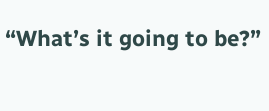“What’s it going to be?”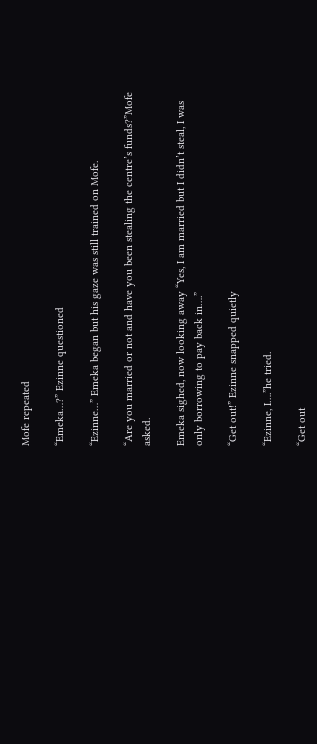Mofe repeated

“Emeka…?” Ezinne questioned

“Ezinne…” Emeka began but his gaze was still trained on Mofe.

“Are you married or not and have you been stealing the centre’s funds?”Mofe asked.

Emeka sighed, now looking away “Yes, I am married but I didn’t steal, I was only borrowing to pay back in….”

“Get out!” Ezinne snapped quietly

“Ezinne, I….”he tried.

“Get out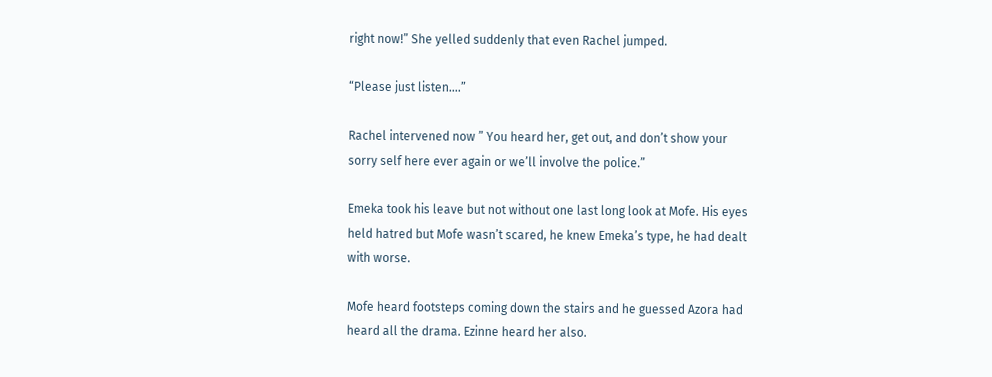right now!” She yelled suddenly that even Rachel jumped.

“Please just listen….”

Rachel intervened now ” You heard her, get out, and don’t show your sorry self here ever again or we’ll involve the police.”

Emeka took his leave but not without one last long look at Mofe. His eyes held hatred but Mofe wasn’t scared, he knew Emeka’s type, he had dealt with worse.

Mofe heard footsteps coming down the stairs and he guessed Azora had heard all the drama. Ezinne heard her also.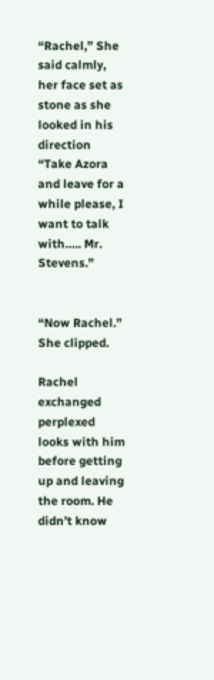“Rachel,” She said calmly, her face set as stone as she looked in his direction “Take Azora and leave for a while please, I want to talk with….. Mr. Stevens.”


“Now Rachel.” She clipped.

Rachel exchanged perplexed looks with him before getting up and leaving the room. He didn’t know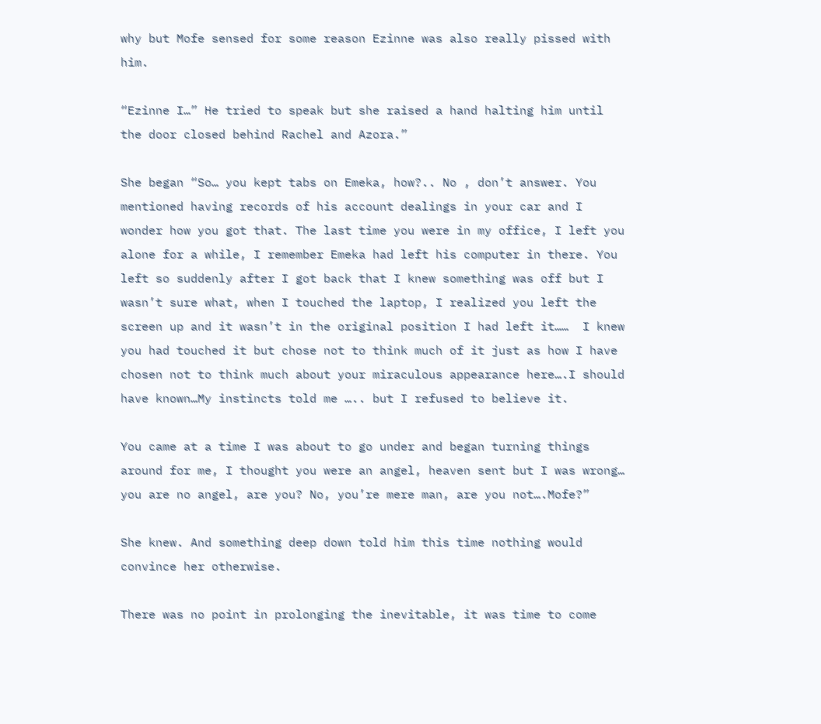why but Mofe sensed for some reason Ezinne was also really pissed with him.

“Ezinne I…” He tried to speak but she raised a hand halting him until the door closed behind Rachel and Azora.”

She began “So… you kept tabs on Emeka, how?.. No , don’t answer. You mentioned having records of his account dealings in your car and I wonder how you got that. The last time you were in my office, I left you alone for a while, I remember Emeka had left his computer in there. You left so suddenly after I got back that I knew something was off but I wasn’t sure what, when I touched the laptop, I realized you left the screen up and it wasn’t in the original position I had left it……  I knew you had touched it but chose not to think much of it just as how I have chosen not to think much about your miraculous appearance here….I should have known…My instincts told me ….. but I refused to believe it.

You came at a time I was about to go under and began turning things around for me, I thought you were an angel, heaven sent but I was wrong… you are no angel, are you? No, you’re mere man, are you not….Mofe?”

She knew. And something deep down told him this time nothing would convince her otherwise.

There was no point in prolonging the inevitable, it was time to come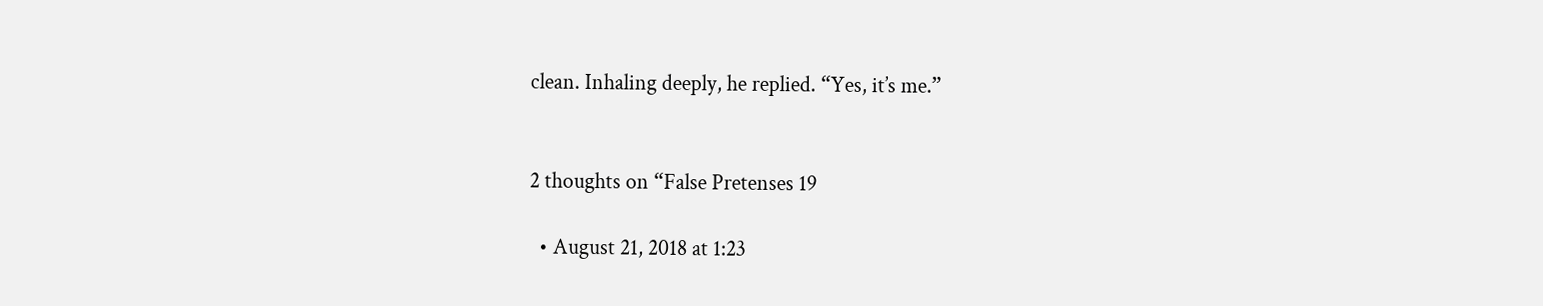clean. Inhaling deeply, he replied. “Yes, it’s me.”


2 thoughts on “False Pretenses 19

  • August 21, 2018 at 1:23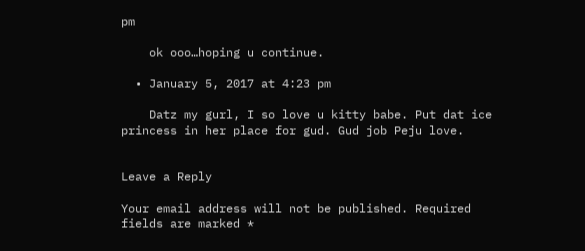pm

    ok ooo…hoping u continue.

  • January 5, 2017 at 4:23 pm

    Datz my gurl, I so love u kitty babe. Put dat ice princess in her place for gud. Gud job Peju love.


Leave a Reply

Your email address will not be published. Required fields are marked *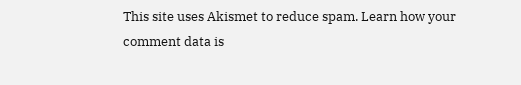This site uses Akismet to reduce spam. Learn how your comment data is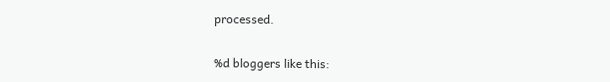processed.

%d bloggers like this: